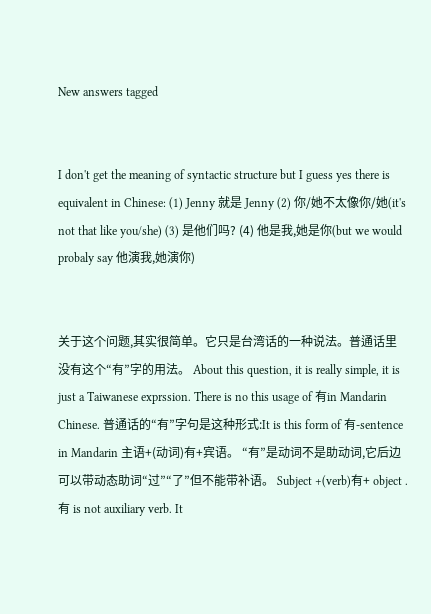New answers tagged


I don't get the meaning of syntactic structure but I guess yes there is equivalent in Chinese: (1) Jenny 就是 Jenny (2) 你/她不太像你/她(it's not that like you/she) (3) 是他们吗? (4) 他是我,她是你(but we would probaly say 他演我,她演你)


关于这个问题,其实很简单。它只是台湾话的一种说法。普通话里没有这个“有”字的用法。 About this question, it is really simple, it is just a Taiwanese exprssion. There is no this usage of 有in Mandarin Chinese. 普通话的“有”字句是这种形式:It is this form of 有-sentence in Mandarin 主语+(动词)有+宾语。 “有”是动词不是助动词,它后边可以带动态助词“过”“了”但不能带补语。 Subject +(verb)有+ object . 有 is not auxiliary verb. It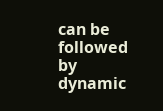can be followed by dynamic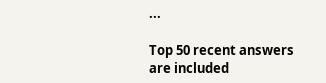...

Top 50 recent answers are included